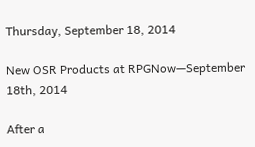Thursday, September 18, 2014

New OSR Products at RPGNow—September 18th, 2014

After a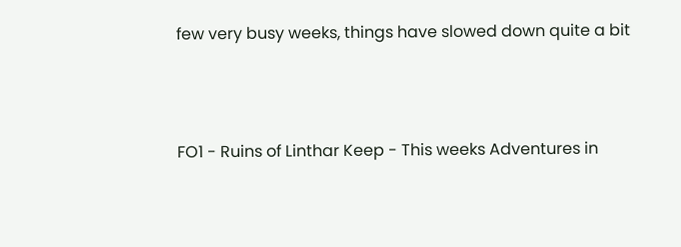few very busy weeks, things have slowed down quite a bit



FO1 - Ruins of Linthar Keep - This weeks Adventures in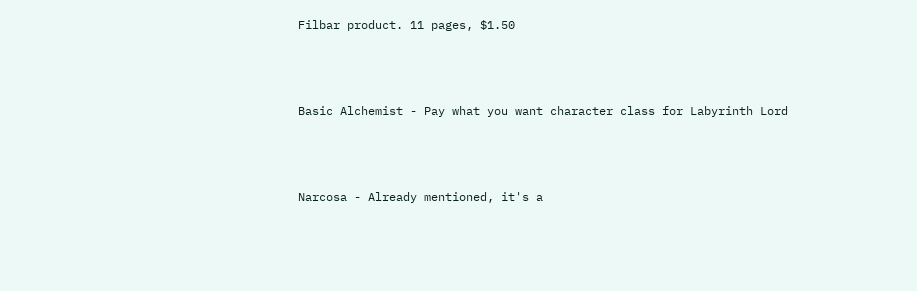Filbar product. 11 pages, $1.50



Basic Alchemist - Pay what you want character class for Labyrinth Lord



Narcosa - Already mentioned, it's a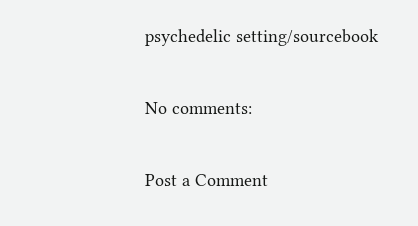psychedelic setting/sourcebook

No comments:

Post a Comment